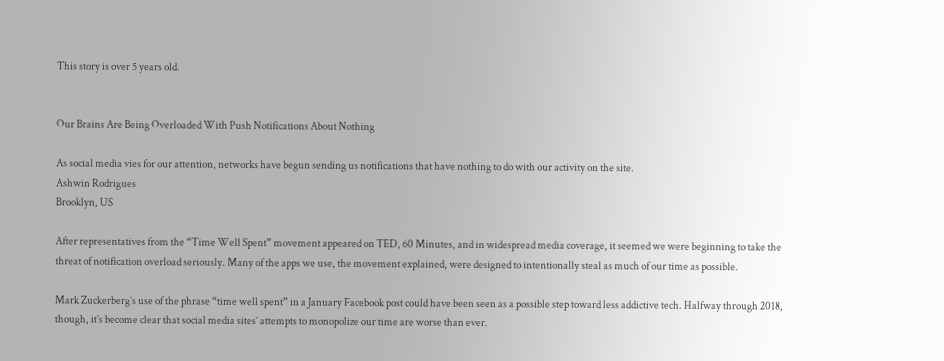This story is over 5 years old.


Our Brains Are Being Overloaded With Push Notifications About Nothing

As social media vies for our attention, networks have begun sending us notifications that have nothing to do with our activity on the site.
Ashwin Rodrigues
Brooklyn, US

After representatives from the “Time Well Spent” movement appeared on TED, 60 Minutes, and in widespread media coverage, it seemed we were beginning to take the threat of notification overload seriously. Many of the apps we use, the movement explained, were designed to intentionally steal as much of our time as possible.

Mark Zuckerberg’s use of the phrase “time well spent” in a January Facebook post could have been seen as a possible step toward less addictive tech. Halfway through 2018, though, it’s become clear that social media sites’ attempts to monopolize our time are worse than ever.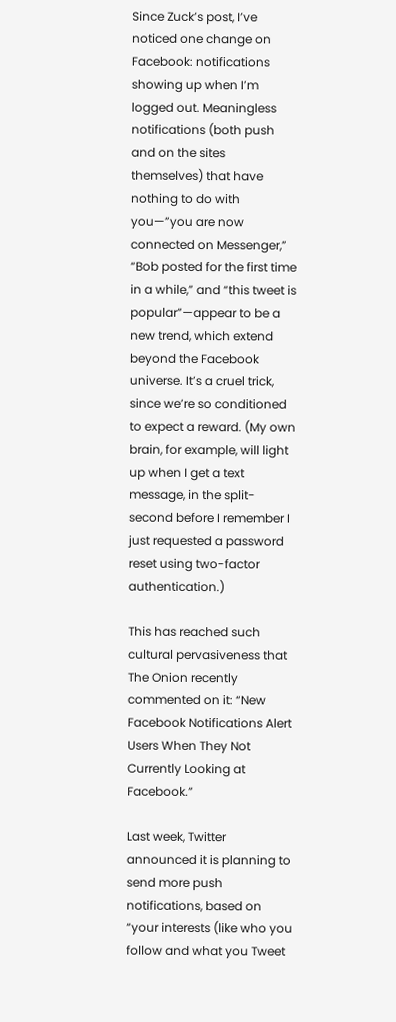Since Zuck’s post, I’ve noticed one change on Facebook: notifications showing up when I’m logged out. Meaningless notifications (both push and on the sites themselves) that have nothing to do with you—”you are now connected on Messenger,” “Bob posted for the first time in a while,” and “this tweet is popular”—appear to be a new trend, which extend beyond the Facebook universe. It’s a cruel trick, since we’re so conditioned to expect a reward. (My own brain, for example, will light up when I get a text message, in the split-second before I remember I just requested a password reset using two-factor authentication.)

This has reached such cultural pervasiveness that The Onion recently commented on it: “New Facebook Notifications Alert Users When They Not Currently Looking at Facebook.”

Last week, Twitter announced it is planning to send more push notifications, based on “your interests (like who you follow and what you Tweet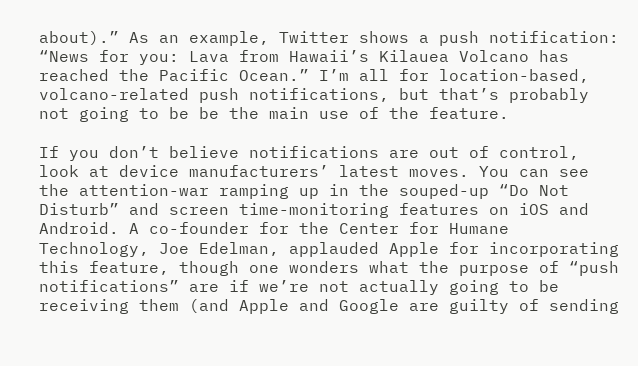about).” As an example, Twitter shows a push notification: “News for you: Lava from Hawaii’s Kilauea Volcano has reached the Pacific Ocean.” I’m all for location-based, volcano-related push notifications, but that’s probably not going to be be the main use of the feature.

If you don’t believe notifications are out of control, look at device manufacturers’ latest moves. You can see the attention-war ramping up in the souped-up “Do Not Disturb” and screen time-monitoring features on iOS and Android. A co-founder for the Center for Humane Technology, Joe Edelman, applauded Apple for incorporating this feature, though one wonders what the purpose of “push notifications” are if we’re not actually going to be receiving them (and Apple and Google are guilty of sending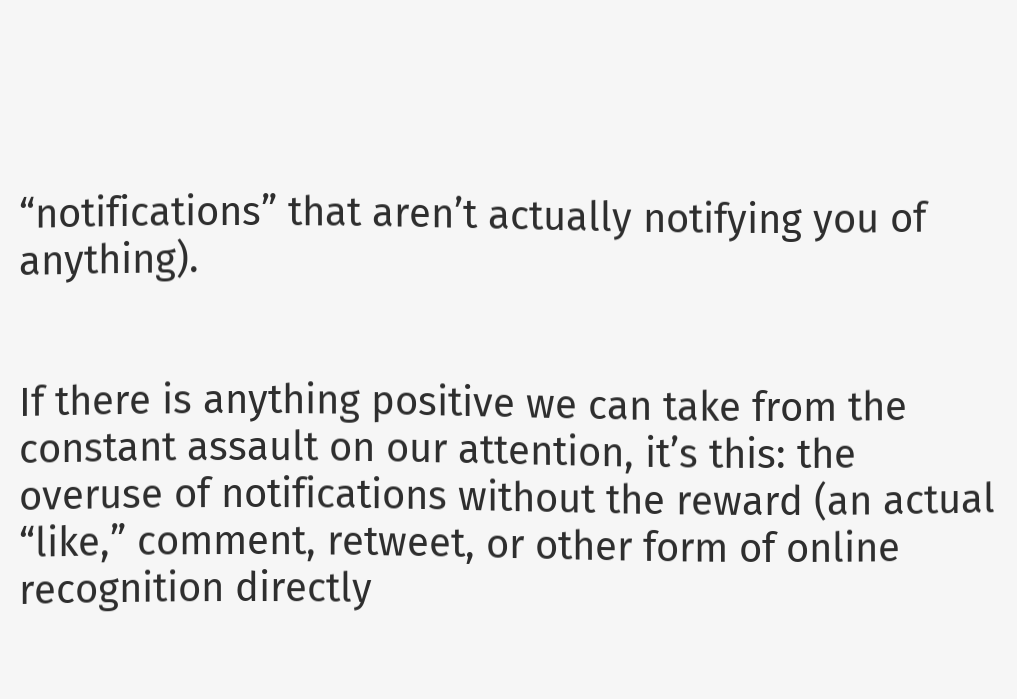“notifications” that aren’t actually notifying you of anything).


If there is anything positive we can take from the constant assault on our attention, it’s this: the overuse of notifications without the reward (an actual “like,” comment, retweet, or other form of online recognition directly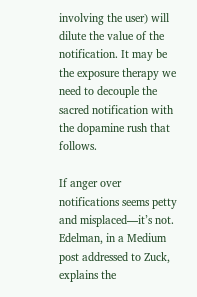involving the user) will dilute the value of the notification. It may be the exposure therapy we need to decouple the sacred notification with the dopamine rush that follows.

If anger over notifications seems petty and misplaced—it’s not. Edelman, in a Medium post addressed to Zuck, explains the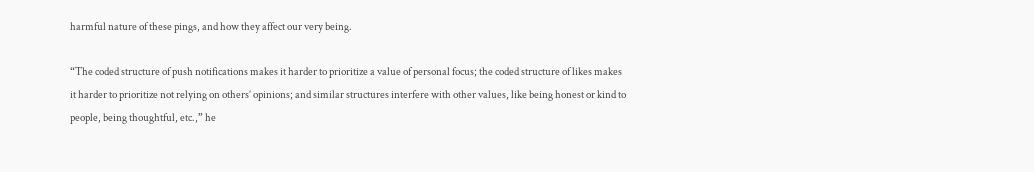harmful nature of these pings, and how they affect our very being.

“The coded structure of push notifications makes it harder to prioritize a value of personal focus; the coded structure of likes makes it harder to prioritize not relying on others’ opinions; and similar structures interfere with other values, like being honest or kind to people, being thoughtful, etc.,” he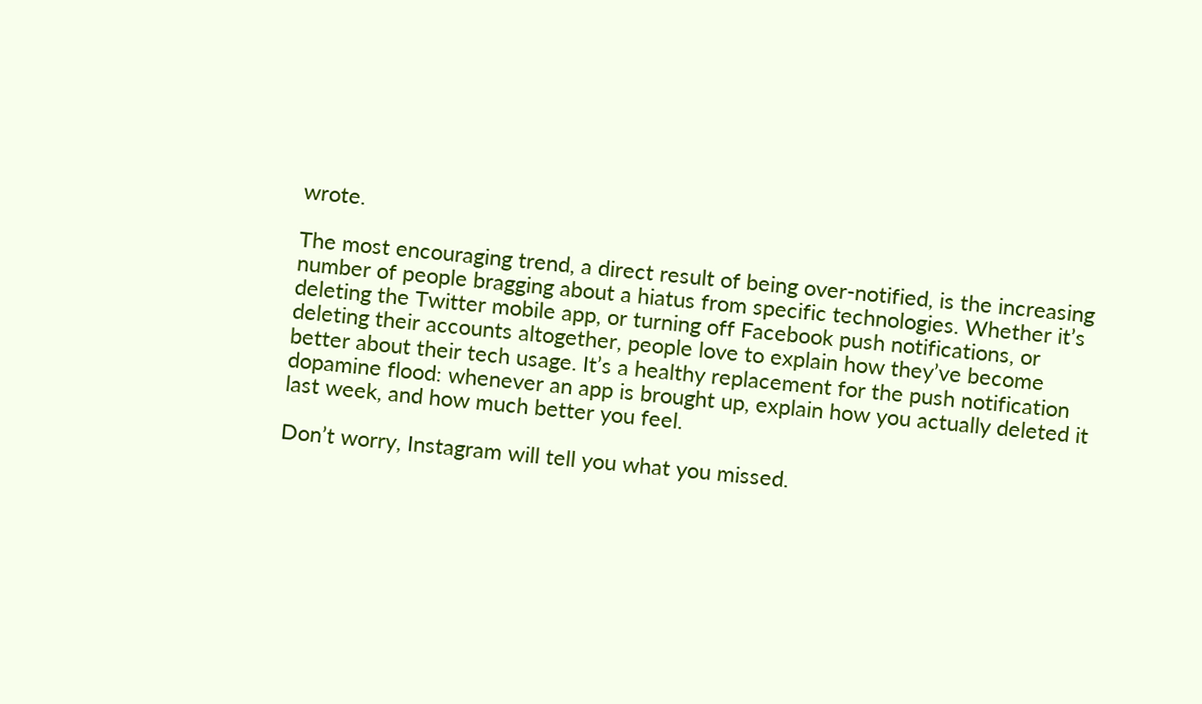wrote.

The most encouraging trend, a direct result of being over-notified, is the increasing number of people bragging about a hiatus from specific technologies. Whether it’s deleting the Twitter mobile app, or turning off Facebook push notifications, or deleting their accounts altogether, people love to explain how they’ve become better about their tech usage. It’s a healthy replacement for the push notification dopamine flood: whenever an app is brought up, explain how you actually deleted it last week, and how much better you feel.

Don’t worry, Instagram will tell you what you missed.